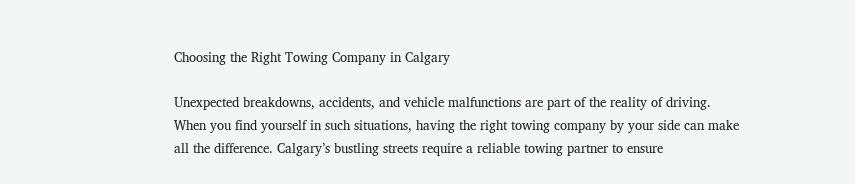Choosing the Right Towing Company in Calgary

Unexpected breakdowns, accidents, and vehicle malfunctions are part of the reality of driving. When you find yourself in such situations, having the right towing company by your side can make all the difference. Calgary’s bustling streets require a reliable towing partner to ensure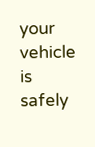your vehicle is safely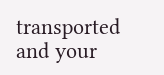transported and your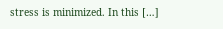stress is minimized. In this […]